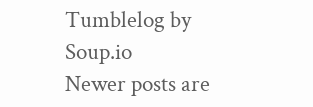Tumblelog by Soup.io
Newer posts are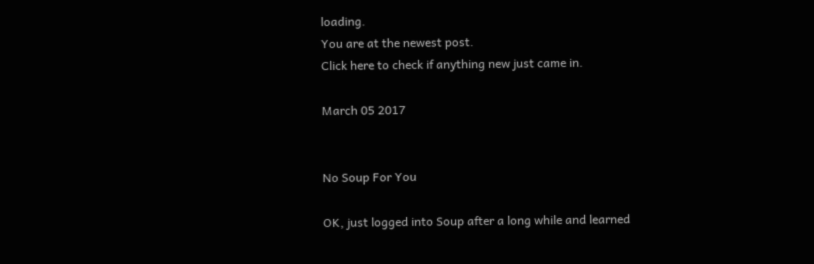loading.
You are at the newest post.
Click here to check if anything new just came in.

March 05 2017


No Soup For You

OK, just logged into Soup after a long while and learned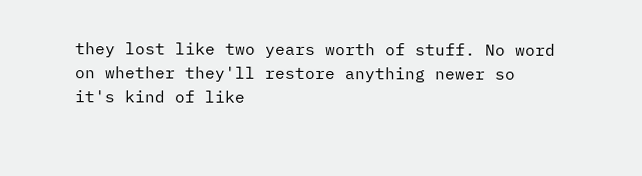they lost like two years worth of stuff. No word on whether they'll restore anything newer so it's kind of like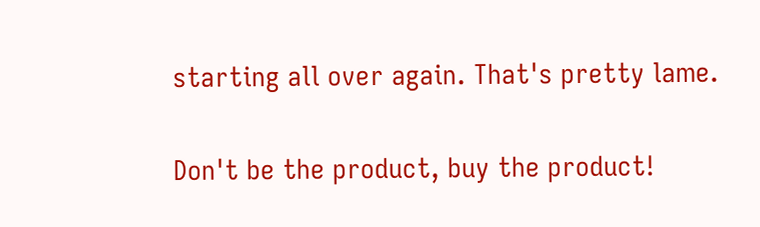starting all over again. That's pretty lame.

Don't be the product, buy the product!